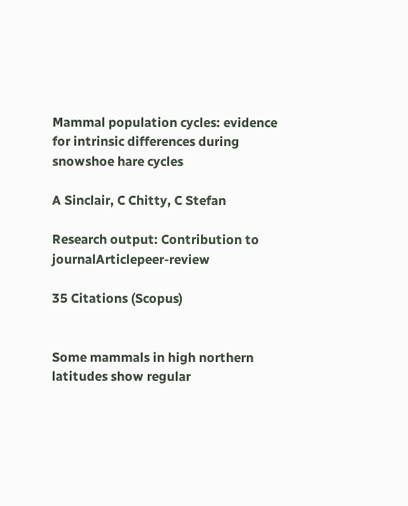Mammal population cycles: evidence for intrinsic differences during snowshoe hare cycles

A Sinclair, C Chitty, C Stefan

Research output: Contribution to journalArticlepeer-review

35 Citations (Scopus)


Some mammals in high northern latitudes show regular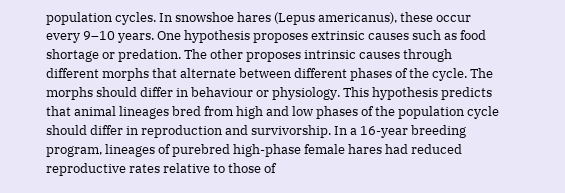population cycles. In snowshoe hares (Lepus americanus), these occur every 9–10 years. One hypothesis proposes extrinsic causes such as food shortage or predation. The other proposes intrinsic causes through different morphs that alternate between different phases of the cycle. The morphs should differ in behaviour or physiology. This hypothesis predicts that animal lineages bred from high and low phases of the population cycle should differ in reproduction and survivorship. In a 16-year breeding program, lineages of purebred high-phase female hares had reduced reproductive rates relative to those of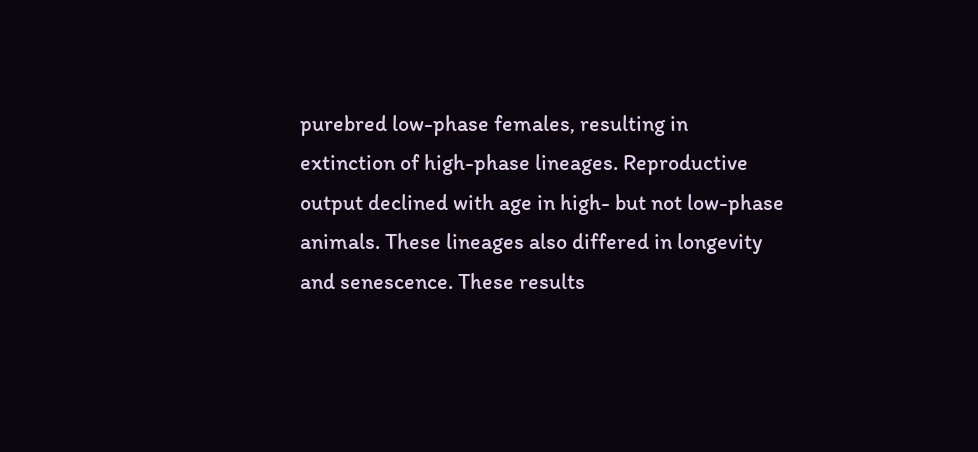purebred low-phase females, resulting in extinction of high-phase lineages. Reproductive output declined with age in high- but not low-phase animals. These lineages also differed in longevity and senescence. These results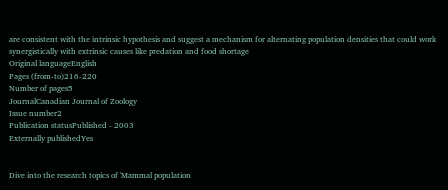are consistent with the intrinsic hypothesis and suggest a mechanism for alternating population densities that could work synergistically with extrinsic causes like predation and food shortage
Original languageEnglish
Pages (from-to)216-220
Number of pages5
JournalCanadian Journal of Zoology
Issue number2
Publication statusPublished - 2003
Externally publishedYes


Dive into the research topics of 'Mammal population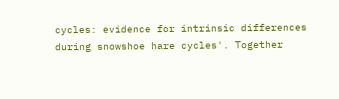cycles: evidence for intrinsic differences during snowshoe hare cycles'. Together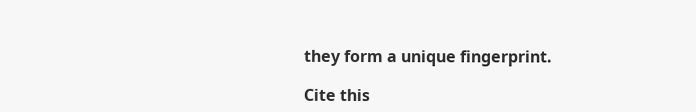they form a unique fingerprint.

Cite this